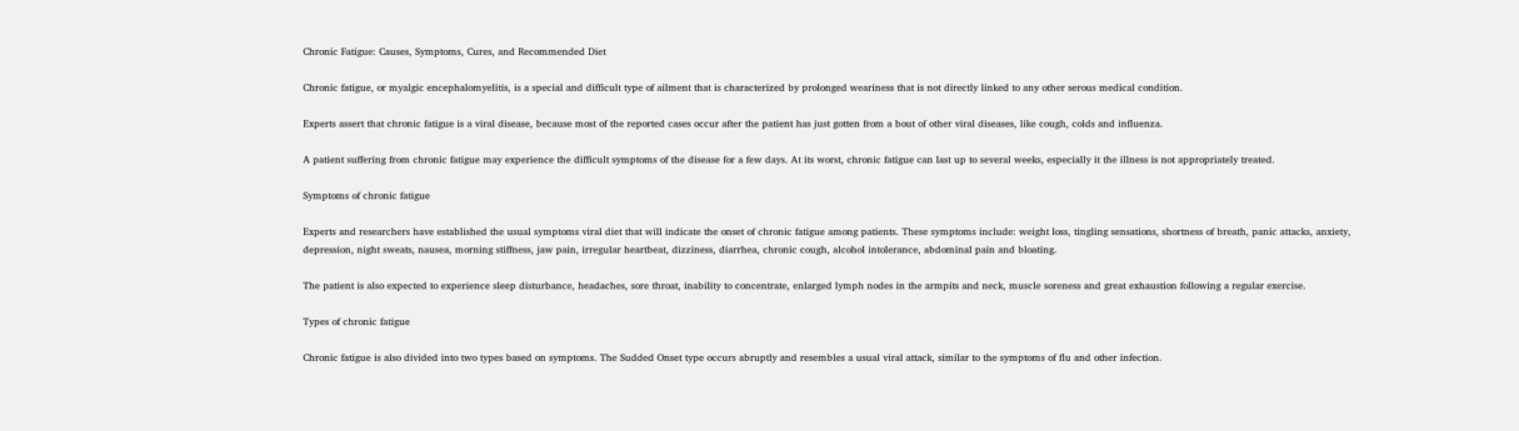Chronic Fatigue: Causes, Symptoms, Cures, and Recommended Diet

Chronic fatigue, or myalgic encephalomyelitis, is a special and difficult type of ailment that is characterized by prolonged weariness that is not directly linked to any other serous medical condition.

Experts assert that chronic fatigue is a viral disease, because most of the reported cases occur after the patient has just gotten from a bout of other viral diseases, like cough, colds and influenza.

A patient suffering from chronic fatigue may experience the difficult symptoms of the disease for a few days. At its worst, chronic fatigue can last up to several weeks, especially it the illness is not appropriately treated.

Symptoms of chronic fatigue

Experts and researchers have established the usual symptoms viral diet that will indicate the onset of chronic fatigue among patients. These symptoms include: weight loss, tingling sensations, shortness of breath, panic attacks, anxiety, depression, night sweats, nausea, morning stiffness, jaw pain, irregular heartbeat, dizziness, diarrhea, chronic cough, alcohol intolerance, abdominal pain and bloating.

The patient is also expected to experience sleep disturbance, headaches, sore throat, inability to concentrate, enlarged lymph nodes in the armpits and neck, muscle soreness and great exhaustion following a regular exercise.

Types of chronic fatigue

Chronic fatigue is also divided into two types based on symptoms. The Sudded Onset type occurs abruptly and resembles a usual viral attack, similar to the symptoms of flu and other infection.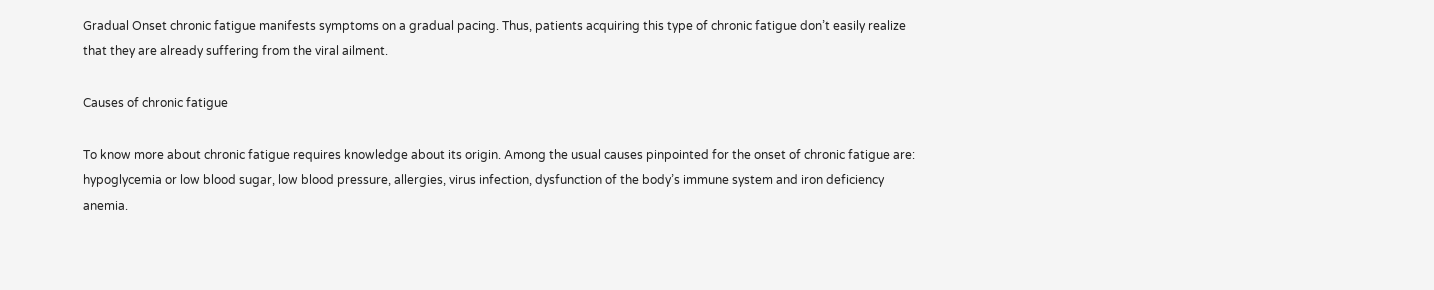Gradual Onset chronic fatigue manifests symptoms on a gradual pacing. Thus, patients acquiring this type of chronic fatigue don’t easily realize that they are already suffering from the viral ailment.

Causes of chronic fatigue

To know more about chronic fatigue requires knowledge about its origin. Among the usual causes pinpointed for the onset of chronic fatigue are: hypoglycemia or low blood sugar, low blood pressure, allergies, virus infection, dysfunction of the body’s immune system and iron deficiency anemia.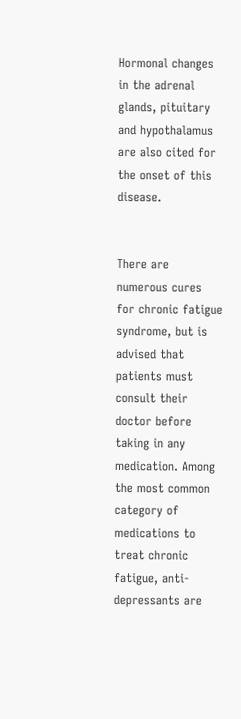Hormonal changes in the adrenal glands, pituitary and hypothalamus are also cited for the onset of this disease.


There are numerous cures for chronic fatigue syndrome, but is advised that patients must consult their doctor before taking in any medication. Among the most common category of medications to treat chronic fatigue, anti-depressants are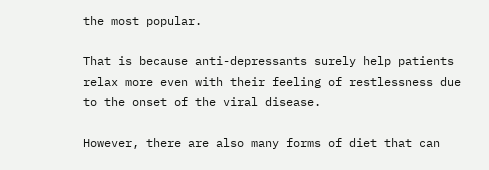the most popular.

That is because anti-depressants surely help patients relax more even with their feeling of restlessness due to the onset of the viral disease.

However, there are also many forms of diet that can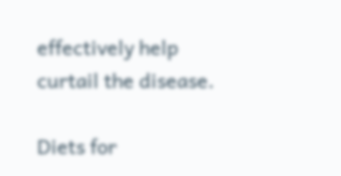effectively help curtail the disease.

Diets for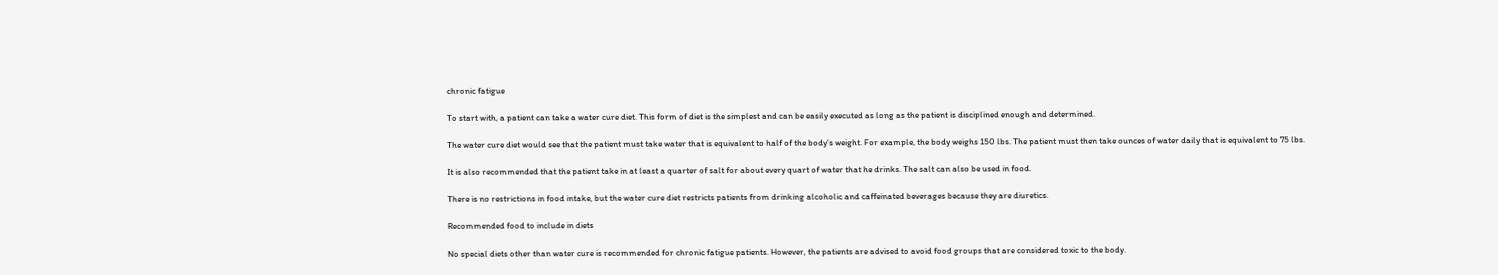chronic fatigue

To start with, a patient can take a water cure diet. This form of diet is the simplest and can be easily executed as long as the patient is disciplined enough and determined.

The water cure diet would see that the patient must take water that is equivalent to half of the body’s weight. For example, the body weighs 150 lbs. The patient must then take ounces of water daily that is equivalent to 75 lbs.

It is also recommended that the patient take in at least a quarter of salt for about every quart of water that he drinks. The salt can also be used in food.

There is no restrictions in food intake, but the water cure diet restricts patients from drinking alcoholic and caffeinated beverages because they are diuretics.

Recommended food to include in diets

No special diets other than water cure is recommended for chronic fatigue patients. However, the patients are advised to avoid food groups that are considered toxic to the body.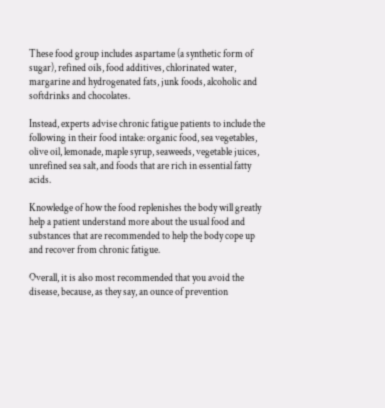These food group includes aspartame (a synthetic form of sugar), refined oils, food additives, chlorinated water, margarine and hydrogenated fats, junk foods, alcoholic and softdrinks and chocolates.

Instead, experts advise chronic fatigue patients to include the following in their food intake: organic food, sea vegetables, olive oil, lemonade, maple syrup, seaweeds, vegetable juices, unrefined sea salt, and foods that are rich in essential fatty acids.

Knowledge of how the food replenishes the body will greatly help a patient understand more about the usual food and substances that are recommended to help the body cope up and recover from chronic fatigue.

Overall, it is also most recommended that you avoid the disease, because, as they say, an ounce of prevention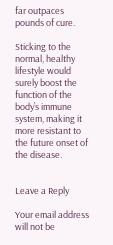far outpaces pounds of cure.

Sticking to the normal, healthy lifestyle would surely boost the function of the body’s immune system, making it more resistant to the future onset of the disease.


Leave a Reply

Your email address will not be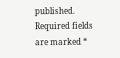published. Required fields are marked *